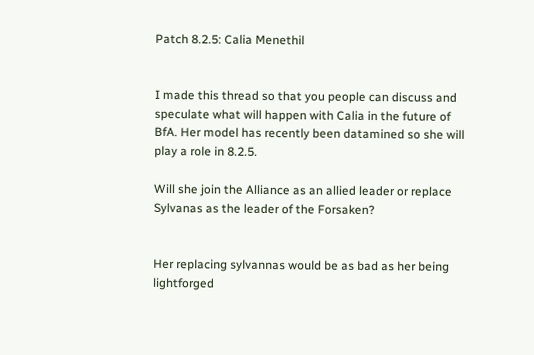Patch 8.2.5: Calia Menethil


I made this thread so that you people can discuss and speculate what will happen with Calia in the future of BfA. Her model has recently been datamined so she will play a role in 8.2.5.

Will she join the Alliance as an allied leader or replace Sylvanas as the leader of the Forsaken?


Her replacing sylvannas would be as bad as her being lightforged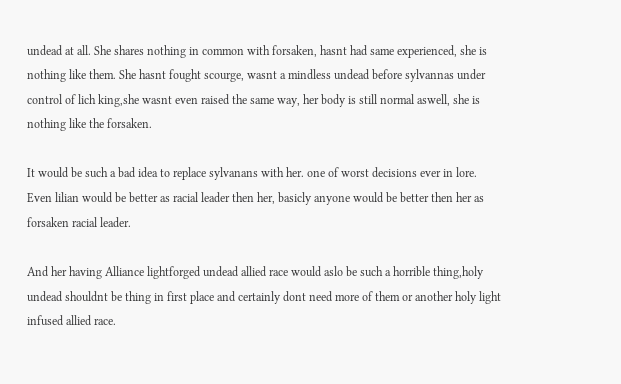undead at all. She shares nothing in common with forsaken, hasnt had same experienced, she is nothing like them. She hasnt fought scourge, wasnt a mindless undead before sylvannas under control of lich king,she wasnt even raised the same way, her body is still normal aswell, she is nothing like the forsaken.

It would be such a bad idea to replace sylvanans with her. one of worst decisions ever in lore.
Even lilian would be better as racial leader then her, basicly anyone would be better then her as forsaken racial leader.

And her having Alliance lightforged undead allied race would aslo be such a horrible thing,holy undead shouldnt be thing in first place and certainly dont need more of them or another holy light infused allied race.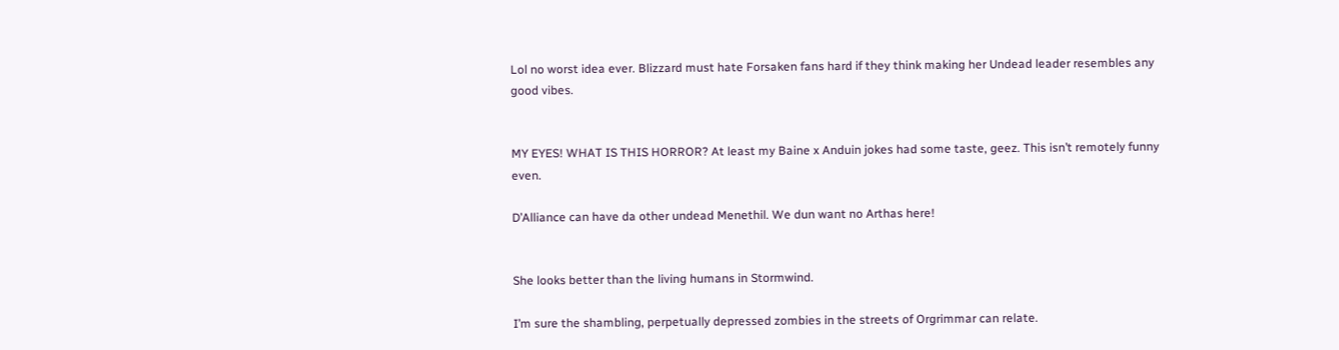Lol no worst idea ever. Blizzard must hate Forsaken fans hard if they think making her Undead leader resembles any good vibes.


MY EYES! WHAT IS THIS HORROR? At least my Baine x Anduin jokes had some taste, geez. This isn’t remotely funny even.

D’Alliance can have da other undead Menethil. We dun want no Arthas here!


She looks better than the living humans in Stormwind.

I’m sure the shambling, perpetually depressed zombies in the streets of Orgrimmar can relate.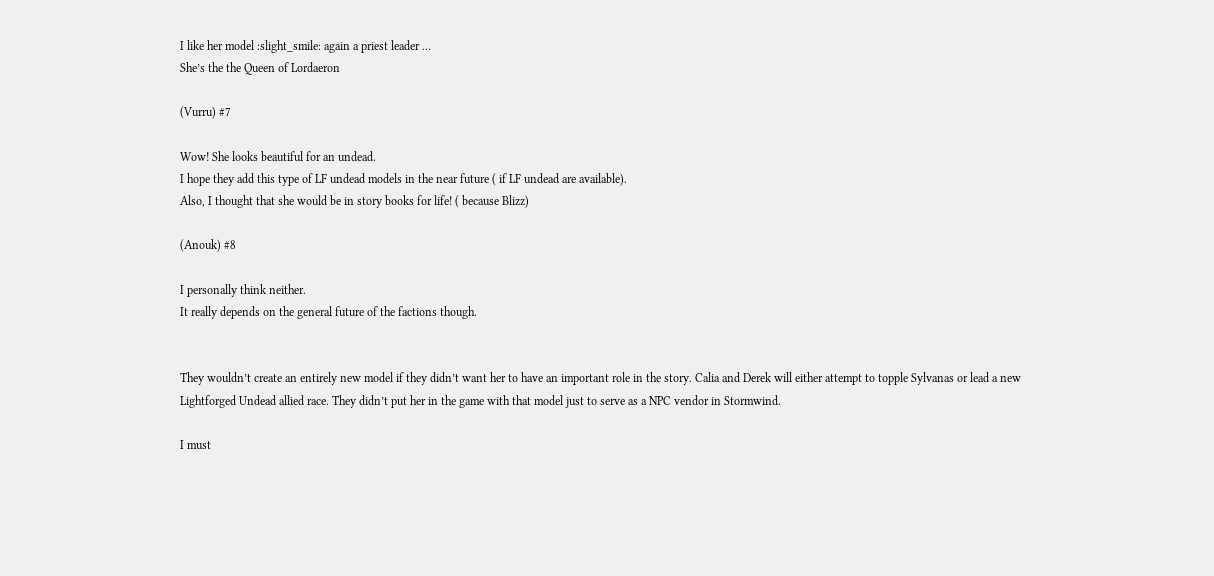I like her model :slight_smile: again a priest leader …
She’s the the Queen of Lordaeron

(Vurru) #7

Wow! She looks beautiful for an undead.
I hope they add this type of LF undead models in the near future ( if LF undead are available).
Also, I thought that she would be in story books for life! ( because Blizz)

(Anouk) #8

I personally think neither.
It really depends on the general future of the factions though.


They wouldn’t create an entirely new model if they didn’t want her to have an important role in the story. Calia and Derek will either attempt to topple Sylvanas or lead a new Lightforged Undead allied race. They didn’t put her in the game with that model just to serve as a NPC vendor in Stormwind.

I must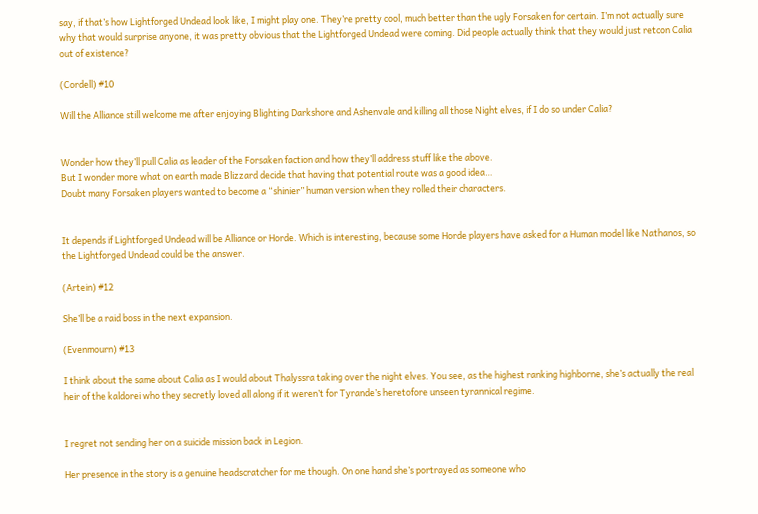say, if that’s how Lightforged Undead look like, I might play one. They’re pretty cool, much better than the ugly Forsaken for certain. I’m not actually sure why that would surprise anyone, it was pretty obvious that the Lightforged Undead were coming. Did people actually think that they would just retcon Calia out of existence?

(Cordell) #10

Will the Alliance still welcome me after enjoying Blighting Darkshore and Ashenvale and killing all those Night elves, if I do so under Calia?


Wonder how they’ll pull Calia as leader of the Forsaken faction and how they’ll address stuff like the above.
But I wonder more what on earth made Blizzard decide that having that potential route was a good idea…
Doubt many Forsaken players wanted to become a “shinier” human version when they rolled their characters.


It depends if Lightforged Undead will be Alliance or Horde. Which is interesting, because some Horde players have asked for a Human model like Nathanos, so the Lightforged Undead could be the answer.

(Artein) #12

She’ll be a raid boss in the next expansion.

(Evenmourn) #13

I think about the same about Calia as I would about Thalyssra taking over the night elves. You see, as the highest ranking highborne, she’s actually the real heir of the kaldorei who they secretly loved all along if it weren’t for Tyrande’s heretofore unseen tyrannical regime.


I regret not sending her on a suicide mission back in Legion.

Her presence in the story is a genuine headscratcher for me though. On one hand she’s portrayed as someone who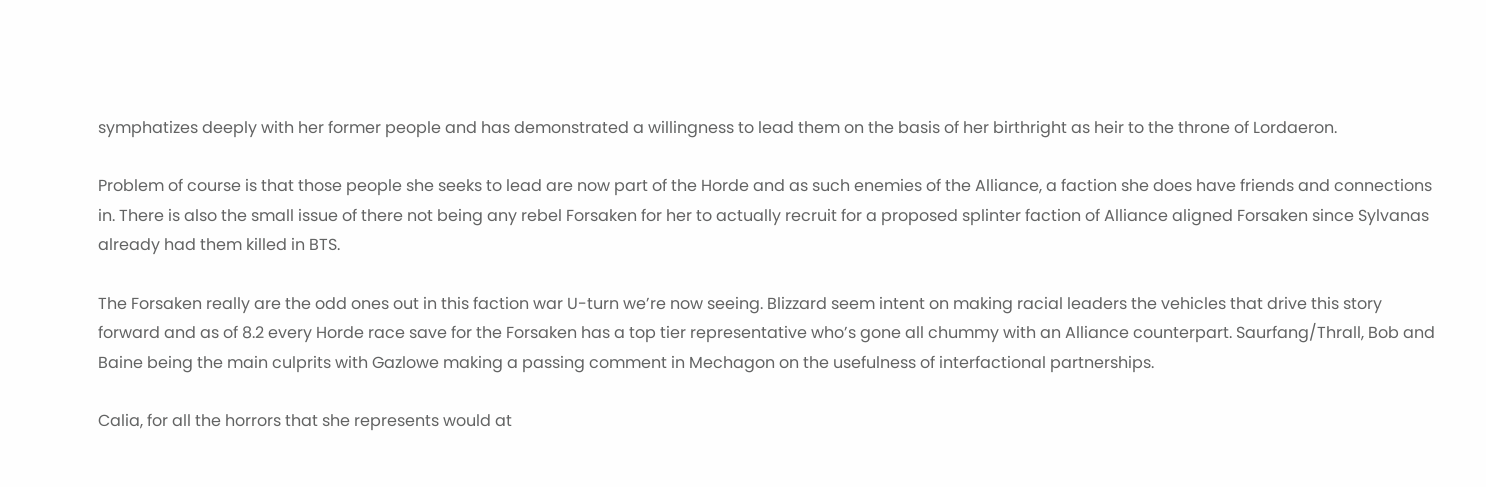symphatizes deeply with her former people and has demonstrated a willingness to lead them on the basis of her birthright as heir to the throne of Lordaeron.

Problem of course is that those people she seeks to lead are now part of the Horde and as such enemies of the Alliance, a faction she does have friends and connections in. There is also the small issue of there not being any rebel Forsaken for her to actually recruit for a proposed splinter faction of Alliance aligned Forsaken since Sylvanas already had them killed in BTS.

The Forsaken really are the odd ones out in this faction war U-turn we’re now seeing. Blizzard seem intent on making racial leaders the vehicles that drive this story forward and as of 8.2 every Horde race save for the Forsaken has a top tier representative who’s gone all chummy with an Alliance counterpart. Saurfang/Thrall, Bob and Baine being the main culprits with Gazlowe making a passing comment in Mechagon on the usefulness of interfactional partnerships.

Calia, for all the horrors that she represents would at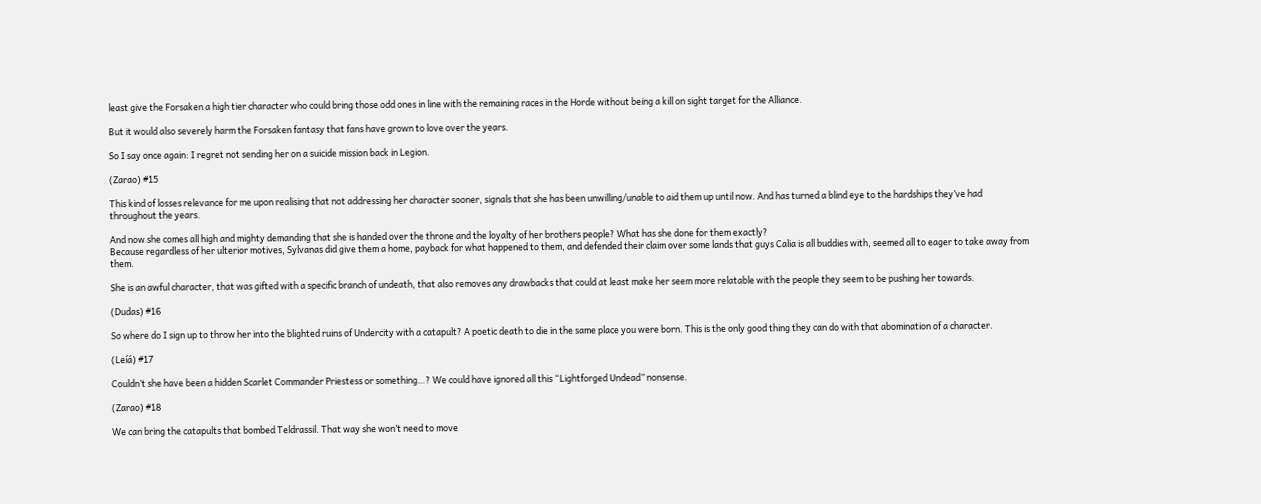least give the Forsaken a high tier character who could bring those odd ones in line with the remaining races in the Horde without being a kill on sight target for the Alliance.

But it would also severely harm the Forsaken fantasy that fans have grown to love over the years.

So I say once again: I regret not sending her on a suicide mission back in Legion.

(Zarao) #15

This kind of losses relevance for me upon realising that not addressing her character sooner, signals that she has been unwilling/unable to aid them up until now. And has turned a blind eye to the hardships they’ve had throughout the years.

And now she comes all high and mighty demanding that she is handed over the throne and the loyalty of her brothers people? What has she done for them exactly?
Because regardless of her ulterior motives, Sylvanas did give them a home, payback for what happened to them, and defended their claim over some lands that guys Calia is all buddies with, seemed all to eager to take away from them.

She is an awful character, that was gifted with a specific branch of undeath, that also removes any drawbacks that could at least make her seem more relatable with the people they seem to be pushing her towards.

(Dudas) #16

So where do I sign up to throw her into the blighted ruins of Undercity with a catapult? A poetic death to die in the same place you were born. This is the only good thing they can do with that abomination of a character.

(Leíá) #17

Couldn’t she have been a hidden Scarlet Commander Priestess or something…? We could have ignored all this “Lightforged Undead” nonsense.

(Zarao) #18

We can bring the catapults that bombed Teldrassil. That way she won’t need to move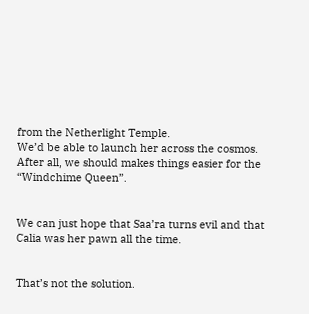from the Netherlight Temple.
We’d be able to launch her across the cosmos.
After all, we should makes things easier for the “Windchime Queen”.


We can just hope that Saa’ra turns evil and that Calia was her pawn all the time.


That’s not the solution.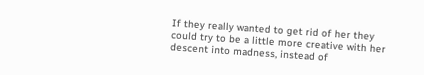If they really wanted to get rid of her they could try to be a little more creative with her descent into madness, instead of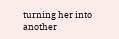turning her into another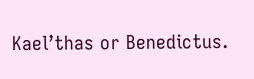Kael’thas or Benedictus.